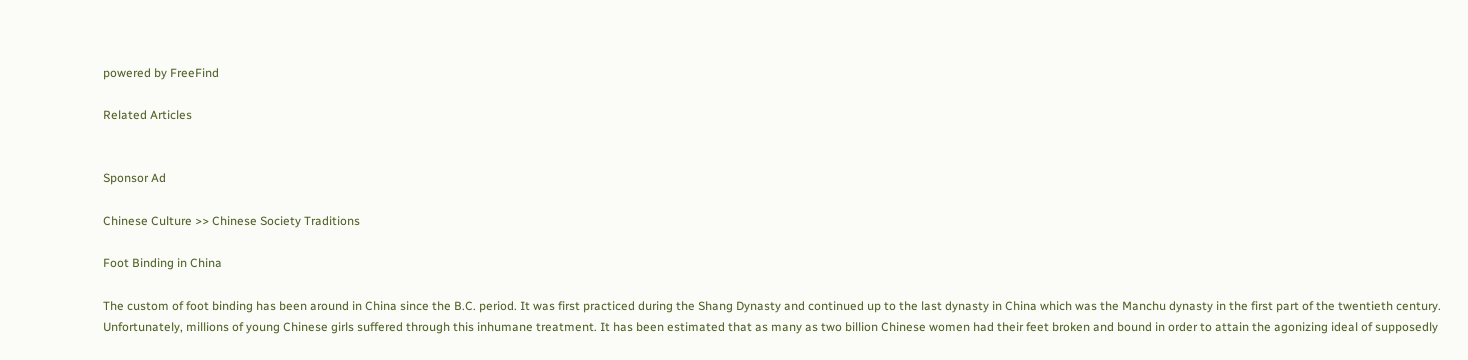powered by FreeFind

Related Articles


Sponsor Ad

Chinese Culture >> Chinese Society Traditions

Foot Binding in China

The custom of foot binding has been around in China since the B.C. period. It was first practiced during the Shang Dynasty and continued up to the last dynasty in China which was the Manchu dynasty in the first part of the twentieth century. Unfortunately, millions of young Chinese girls suffered through this inhumane treatment. It has been estimated that as many as two billion Chinese women had their feet broken and bound in order to attain the agonizing ideal of supposedly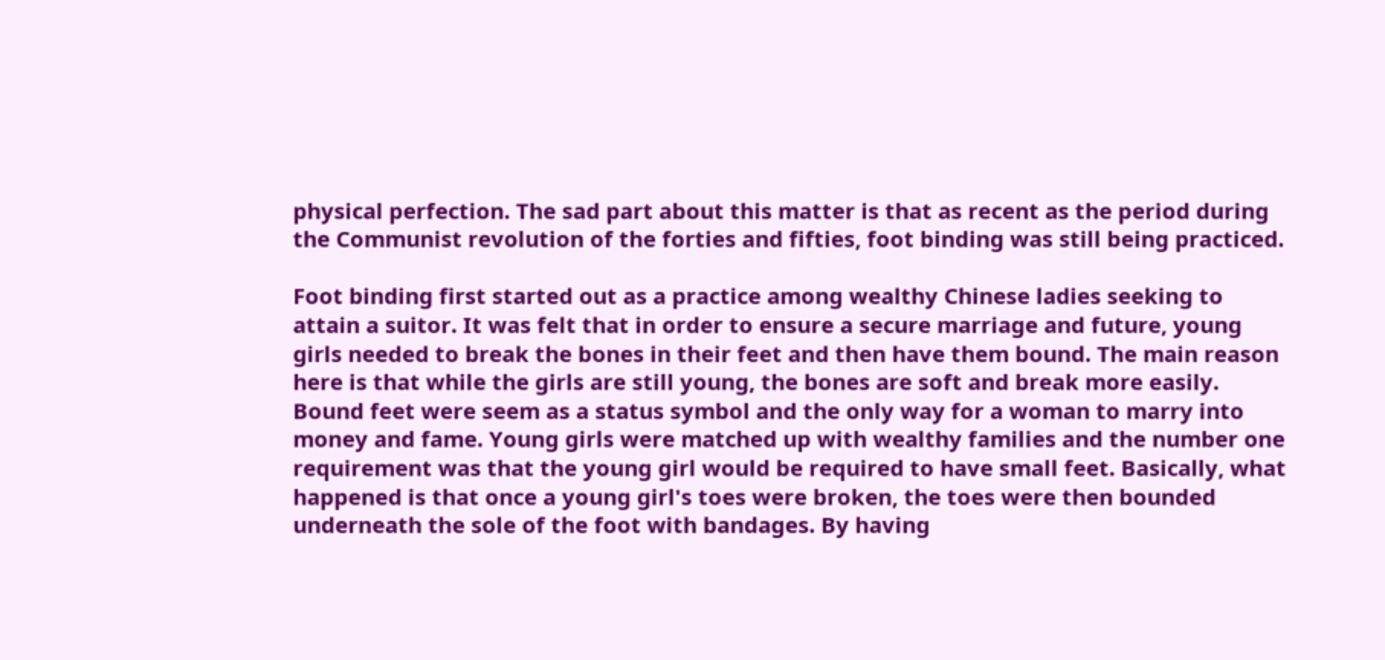physical perfection. The sad part about this matter is that as recent as the period during the Communist revolution of the forties and fifties, foot binding was still being practiced.

Foot binding first started out as a practice among wealthy Chinese ladies seeking to attain a suitor. It was felt that in order to ensure a secure marriage and future, young girls needed to break the bones in their feet and then have them bound. The main reason here is that while the girls are still young, the bones are soft and break more easily. Bound feet were seem as a status symbol and the only way for a woman to marry into money and fame. Young girls were matched up with wealthy families and the number one requirement was that the young girl would be required to have small feet. Basically, what happened is that once a young girl's toes were broken, the toes were then bounded underneath the sole of the foot with bandages. By having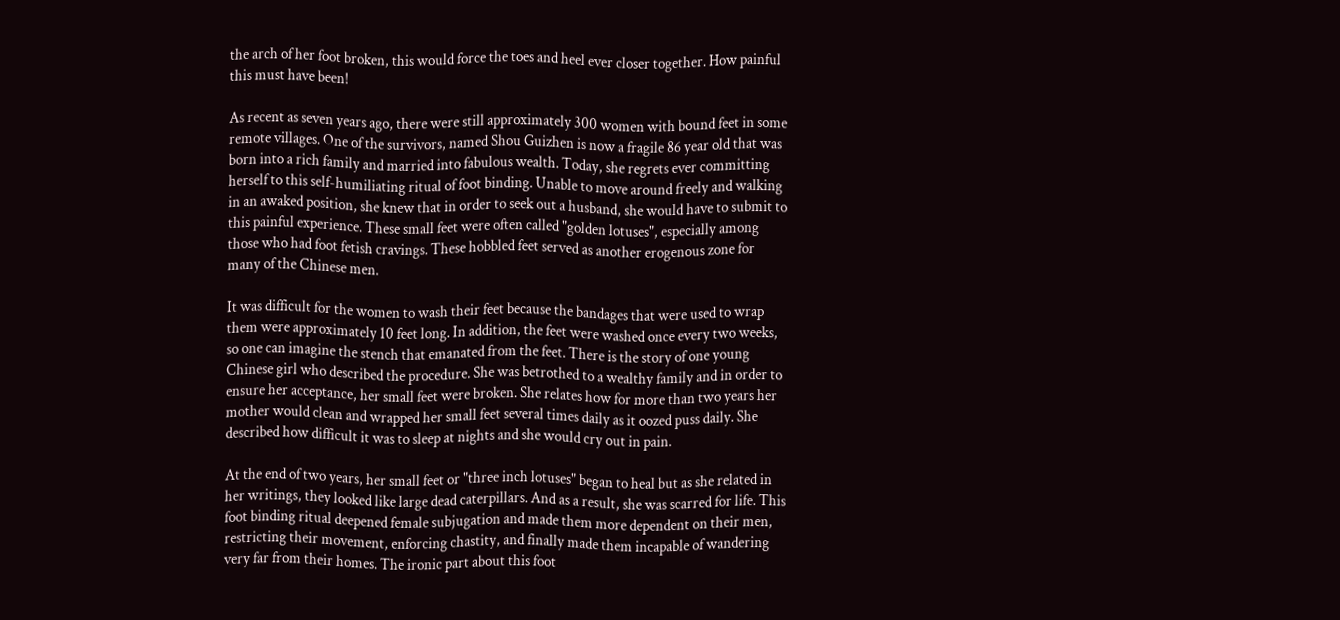the arch of her foot broken, this would force the toes and heel ever closer together. How painful this must have been!

As recent as seven years ago, there were still approximately 300 women with bound feet in some remote villages. One of the survivors, named Shou Guizhen is now a fragile 86 year old that was born into a rich family and married into fabulous wealth. Today, she regrets ever committing herself to this self-humiliating ritual of foot binding. Unable to move around freely and walking in an awaked position, she knew that in order to seek out a husband, she would have to submit to this painful experience. These small feet were often called "golden lotuses", especially among those who had foot fetish cravings. These hobbled feet served as another erogenous zone for many of the Chinese men.

It was difficult for the women to wash their feet because the bandages that were used to wrap them were approximately 10 feet long. In addition, the feet were washed once every two weeks, so one can imagine the stench that emanated from the feet. There is the story of one young Chinese girl who described the procedure. She was betrothed to a wealthy family and in order to ensure her acceptance, her small feet were broken. She relates how for more than two years her mother would clean and wrapped her small feet several times daily as it oozed puss daily. She described how difficult it was to sleep at nights and she would cry out in pain.

At the end of two years, her small feet or "three inch lotuses" began to heal but as she related in her writings, they looked like large dead caterpillars. And as a result, she was scarred for life. This foot binding ritual deepened female subjugation and made them more dependent on their men, restricting their movement, enforcing chastity, and finally made them incapable of wandering very far from their homes. The ironic part about this foot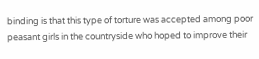binding is that this type of torture was accepted among poor peasant girls in the countryside who hoped to improve their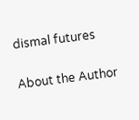dismal futures

About the Author